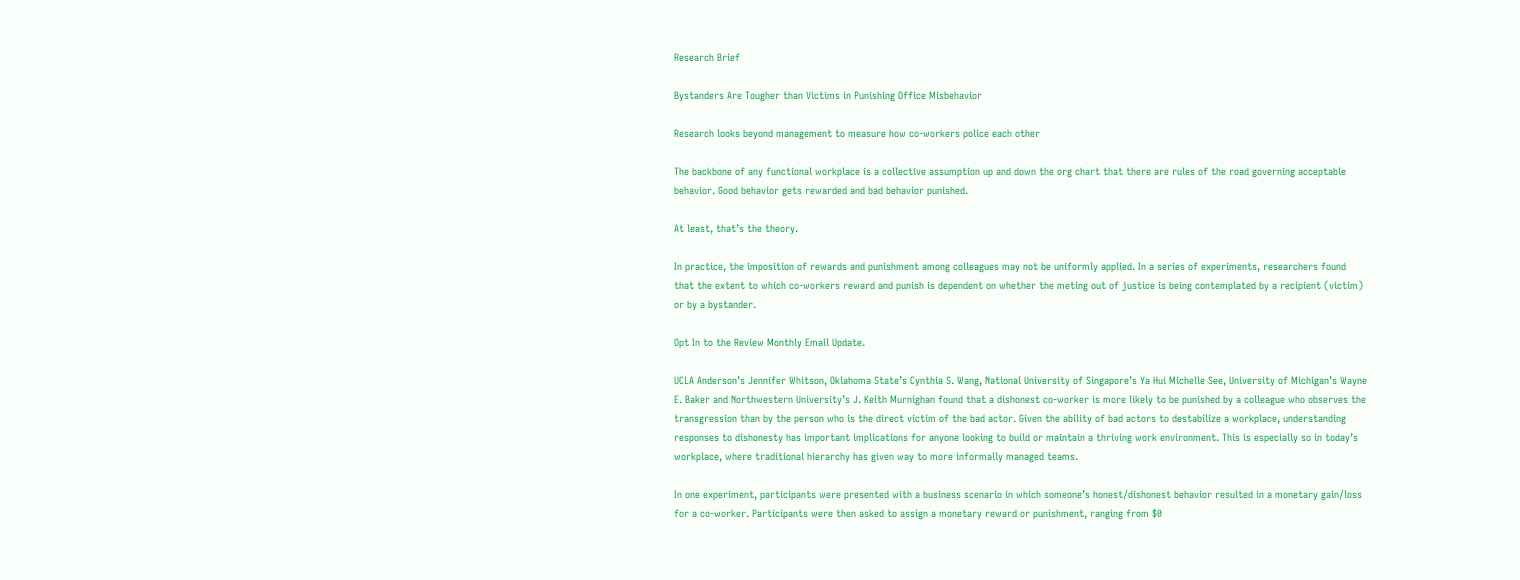Research Brief

Bystanders Are Tougher than Victims in Punishing Office Misbehavior

Research looks beyond management to measure how co-workers police each other

The backbone of any functional workplace is a collective assumption up and down the org chart that there are rules of the road governing acceptable behavior. Good behavior gets rewarded and bad behavior punished.

At least, that’s the theory.

In practice, the imposition of rewards and punishment among colleagues may not be uniformly applied. In a series of experiments, researchers found that the extent to which co-workers reward and punish is dependent on whether the meting out of justice is being contemplated by a recipient (victim) or by a bystander.

Opt In to the Review Monthly Email Update.

UCLA Anderson’s Jennifer Whitson, Oklahoma State’s Cynthia S. Wang, National University of Singapore’s Ya Hui Michelle See, University of Michigan’s Wayne E. Baker and Northwestern University’s J. Keith Murnighan found that a dishonest co-worker is more likely to be punished by a colleague who observes the transgression than by the person who is the direct victim of the bad actor. Given the ability of bad actors to destabilize a workplace, understanding responses to dishonesty has important implications for anyone looking to build or maintain a thriving work environment. This is especially so in today’s workplace, where traditional hierarchy has given way to more informally managed teams.

In one experiment, participants were presented with a business scenario in which someone’s honest/dishonest behavior resulted in a monetary gain/loss for a co-worker. Participants were then asked to assign a monetary reward or punishment, ranging from $0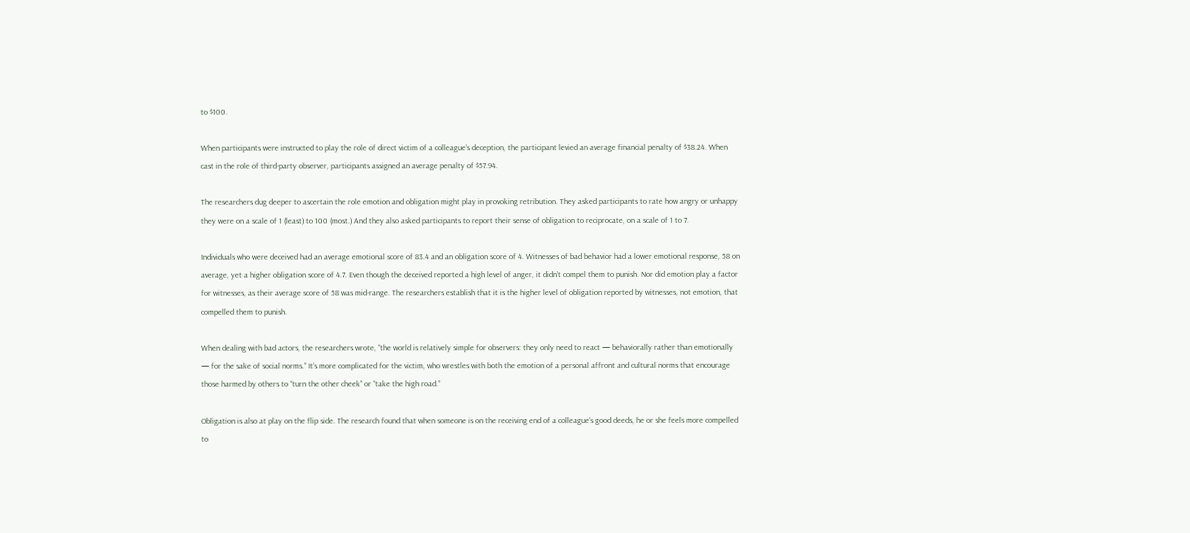to $100.

When participants were instructed to play the role of direct victim of a colleague’s deception, the participant levied an average financial penalty of $38.24. When cast in the role of third-party observer, participants assigned an average penalty of $57.94.

The researchers dug deeper to ascertain the role emotion and obligation might play in provoking retribution. They asked participants to rate how angry or unhappy they were on a scale of 1 (least) to 100 (most.) And they also asked participants to report their sense of obligation to reciprocate, on a scale of 1 to 7.

Individuals who were deceived had an average emotional score of 83.4 and an obligation score of 4. Witnesses of bad behavior had a lower emotional response, 58 on average, yet a higher obligation score of 4.7. Even though the deceived reported a high level of anger, it didn’t compel them to punish. Nor did emotion play a factor for witnesses, as their average score of 58 was mid-range. The researchers establish that it is the higher level of obligation reported by witnesses, not emotion, that compelled them to punish.

When dealing with bad actors, the researchers wrote, “the world is relatively simple for observers: they only need to react — behaviorally rather than emotionally — for the sake of social norms.” It’s more complicated for the victim, who wrestles with both the emotion of a personal affront and cultural norms that encourage those harmed by others to “turn the other cheek” or “take the high road.”

Obligation is also at play on the flip side. The research found that when someone is on the receiving end of a colleague’s good deeds, he or she feels more compelled to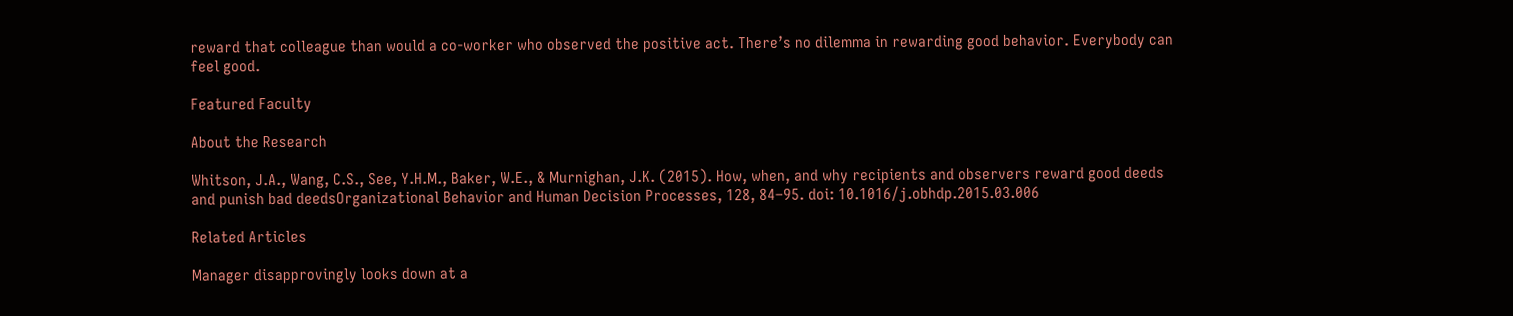reward that colleague than would a co-worker who observed the positive act. There’s no dilemma in rewarding good behavior. Everybody can feel good.

Featured Faculty

About the Research

Whitson, J.A., Wang, C.S., See, Y.H.M., Baker, W.E., & Murnighan, J.K. (2015). How, when, and why recipients and observers reward good deeds and punish bad deedsOrganizational Behavior and Human Decision Processes, 128, 84–95. doi: 10.1016/j.obhdp.2015.03.006

Related Articles

Manager disapprovingly looks down at a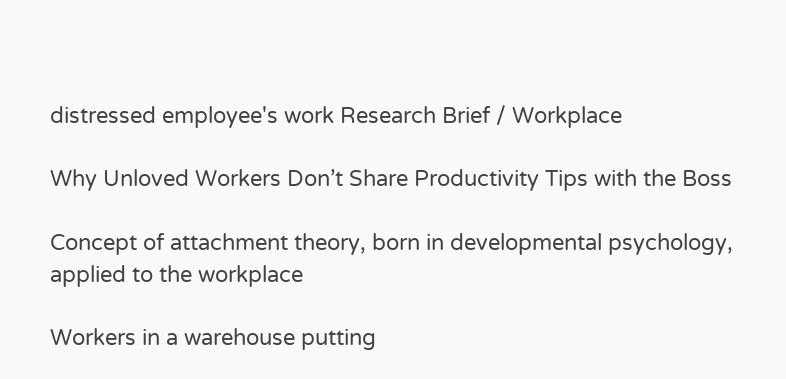distressed employee's work Research Brief / Workplace

Why Unloved Workers Don’t Share Productivity Tips with the Boss

Concept of attachment theory, born in developmental psychology, applied to the workplace

Workers in a warehouse putting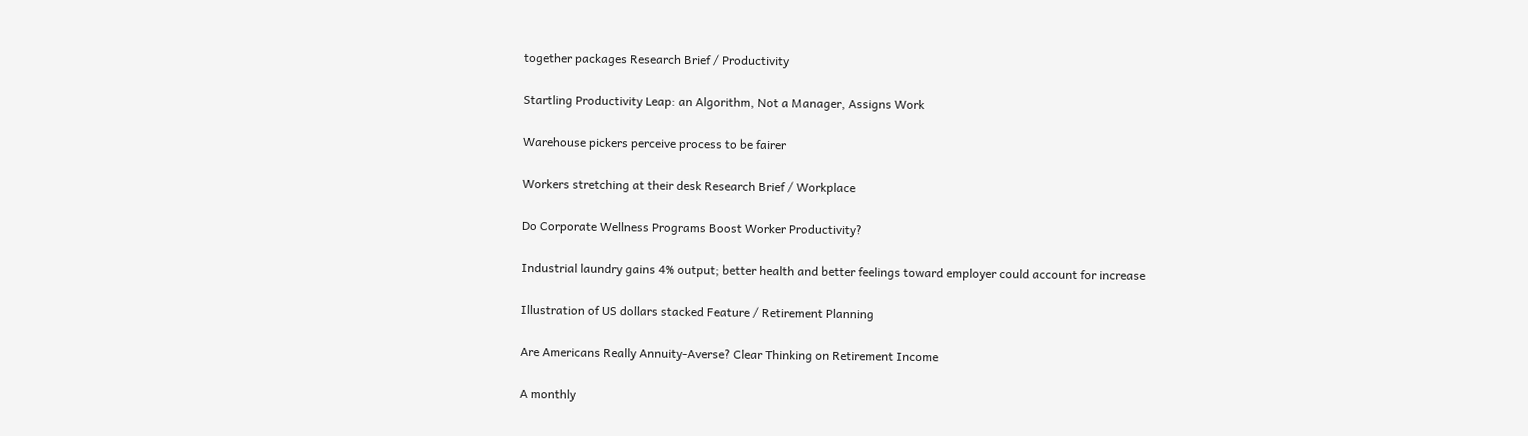together packages Research Brief / Productivity

Startling Productivity Leap: an Algorithm, Not a Manager, Assigns Work

Warehouse pickers perceive process to be fairer

Workers stretching at their desk Research Brief / Workplace

Do Corporate Wellness Programs Boost Worker Productivity?

Industrial laundry gains 4% output; better health and better feelings toward employer could account for increase

Illustration of US dollars stacked Feature / Retirement Planning

Are Americans Really Annuity-Averse? Clear Thinking on Retirement Income

A monthly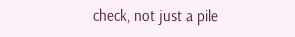check, not just a pile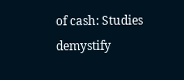of cash: Studies demystify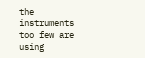the instruments too few are using